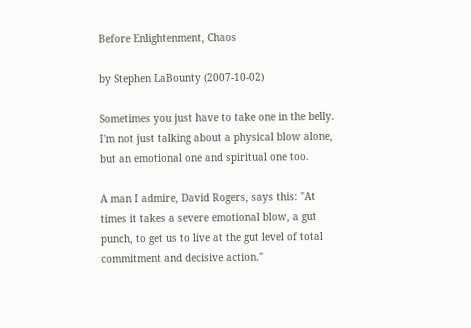Before Enlightenment, Chaos

by Stephen LaBounty (2007-10-02)

Sometimes you just have to take one in the belly. I'm not just talking about a physical blow alone, but an emotional one and spiritual one too.

A man I admire, David Rogers, says this: "At times it takes a severe emotional blow, a gut punch, to get us to live at the gut level of total commitment and decisive action."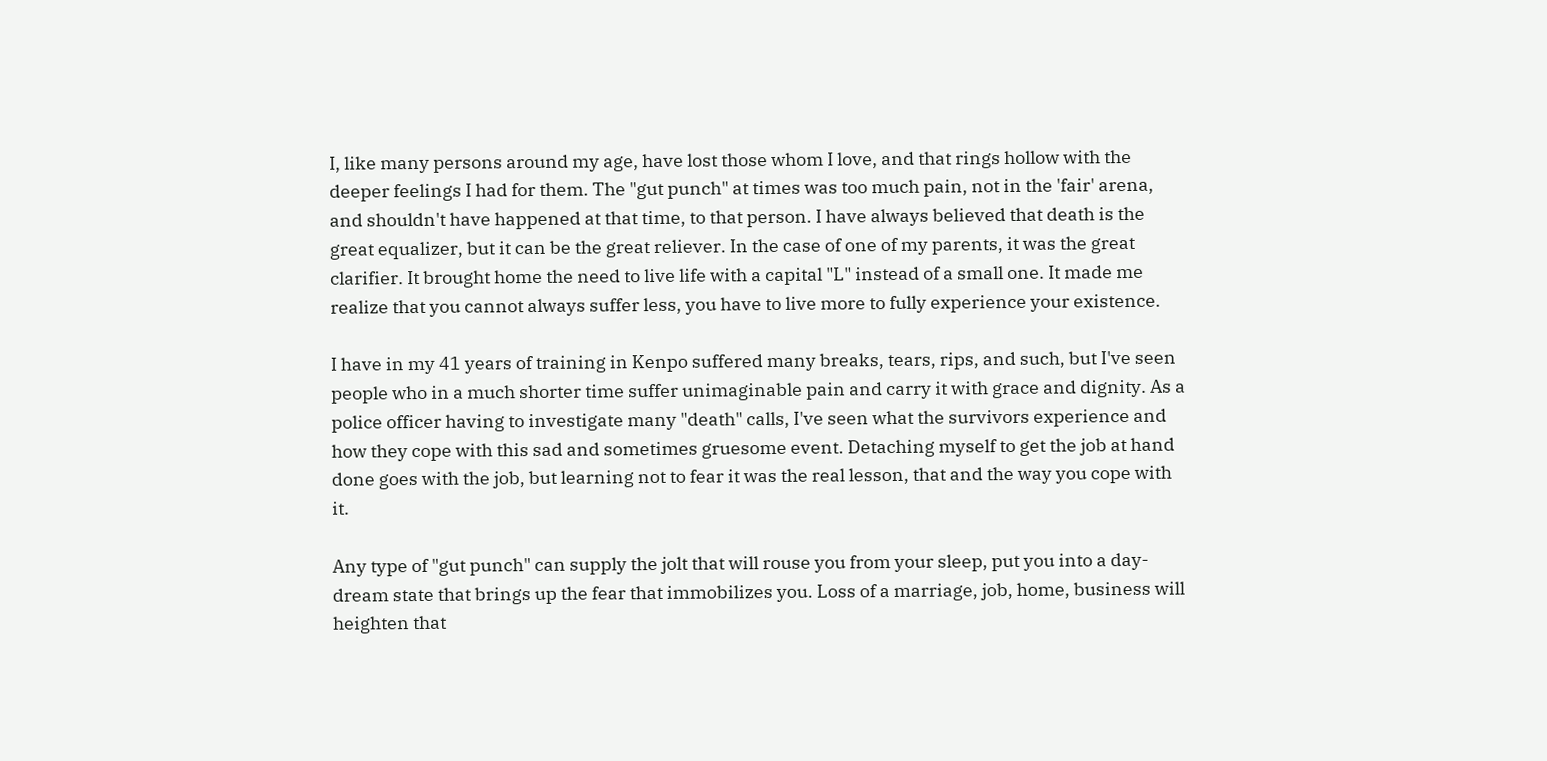I, like many persons around my age, have lost those whom I love, and that rings hollow with the deeper feelings I had for them. The "gut punch" at times was too much pain, not in the 'fair' arena, and shouldn't have happened at that time, to that person. I have always believed that death is the great equalizer, but it can be the great reliever. In the case of one of my parents, it was the great clarifier. It brought home the need to live life with a capital "L" instead of a small one. It made me realize that you cannot always suffer less, you have to live more to fully experience your existence.

I have in my 41 years of training in Kenpo suffered many breaks, tears, rips, and such, but I've seen people who in a much shorter time suffer unimaginable pain and carry it with grace and dignity. As a police officer having to investigate many "death" calls, I've seen what the survivors experience and how they cope with this sad and sometimes gruesome event. Detaching myself to get the job at hand done goes with the job, but learning not to fear it was the real lesson, that and the way you cope with it.

Any type of "gut punch" can supply the jolt that will rouse you from your sleep, put you into a day-dream state that brings up the fear that immobilizes you. Loss of a marriage, job, home, business will heighten that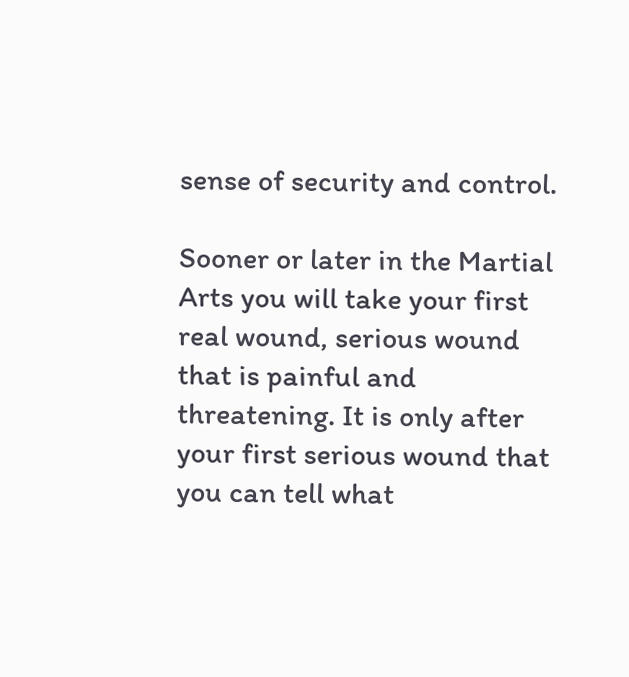sense of security and control.

Sooner or later in the Martial Arts you will take your first real wound, serious wound that is painful and threatening. It is only after your first serious wound that you can tell what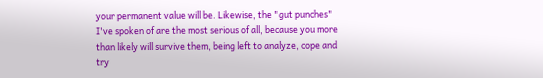your permanent value will be. Likewise, the "gut punches" I've spoken of are the most serious of all, because you more than likely will survive them, being left to analyze, cope and try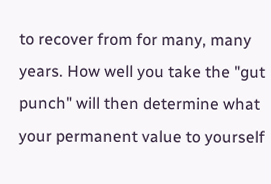to recover from for many, many years. How well you take the "gut punch" will then determine what your permanent value to yourself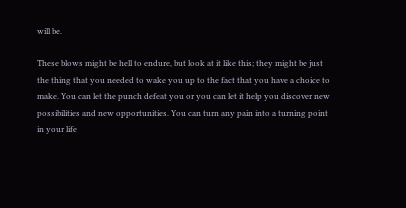will be.

These blows might be hell to endure, but look at it like this; they might be just the thing that you needed to wake you up to the fact that you have a choice to make. You can let the punch defeat you or you can let it help you discover new possibilities and new opportunities. You can turn any pain into a turning point in your life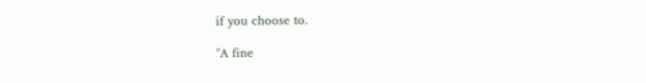if you choose to.

"A fine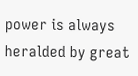power is always heralded by great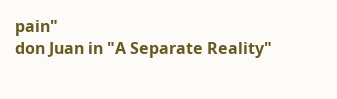pain"
don Juan in "A Separate Reality"